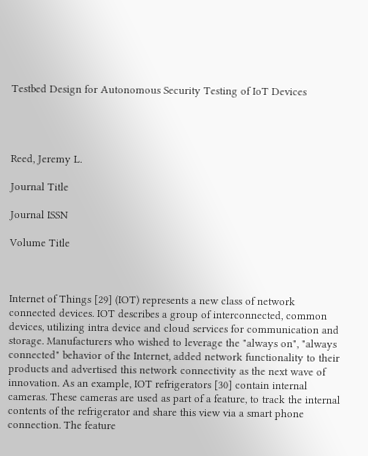Testbed Design for Autonomous Security Testing of IoT Devices




Reed, Jeremy L.

Journal Title

Journal ISSN

Volume Title



Internet of Things [29] (IOT) represents a new class of network connected devices. IOT describes a group of interconnected, common devices, utilizing intra device and cloud services for communication and storage. Manufacturers who wished to leverage the "always on", "always connected" behavior of the Internet, added network functionality to their products and advertised this network connectivity as the next wave of innovation. As an example, IOT refrigerators [30] contain internal cameras. These cameras are used as part of a feature, to track the internal contents of the refrigerator and share this view via a smart phone connection. The feature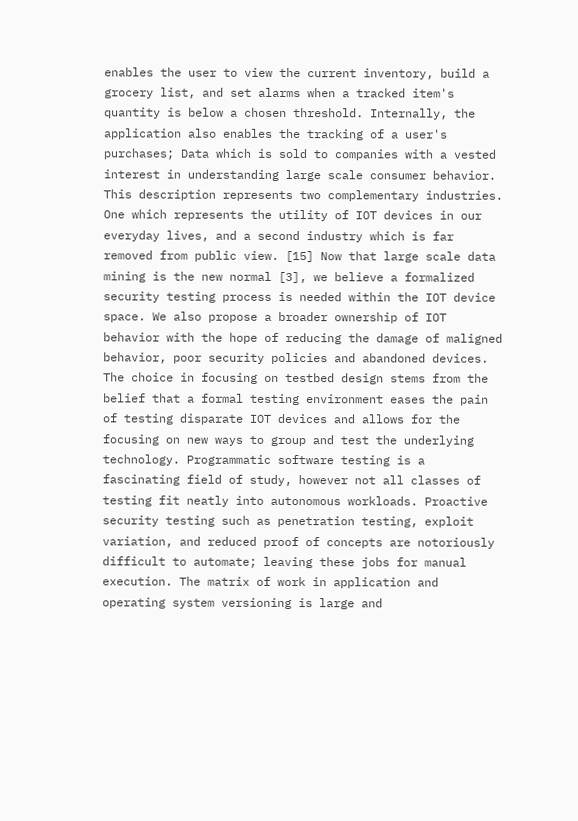enables the user to view the current inventory, build a grocery list, and set alarms when a tracked item's quantity is below a chosen threshold. Internally, the application also enables the tracking of a user's purchases; Data which is sold to companies with a vested interest in understanding large scale consumer behavior. This description represents two complementary industries. One which represents the utility of IOT devices in our everyday lives, and a second industry which is far removed from public view. [15] Now that large scale data mining is the new normal [3], we believe a formalized security testing process is needed within the IOT device space. We also propose a broader ownership of IOT behavior with the hope of reducing the damage of maligned behavior, poor security policies and abandoned devices. The choice in focusing on testbed design stems from the belief that a formal testing environment eases the pain of testing disparate IOT devices and allows for the focusing on new ways to group and test the underlying technology. Programmatic software testing is a fascinating field of study, however not all classes of testing fit neatly into autonomous workloads. Proactive security testing such as penetration testing, exploit variation, and reduced proof of concepts are notoriously difficult to automate; leaving these jobs for manual execution. The matrix of work in application and operating system versioning is large and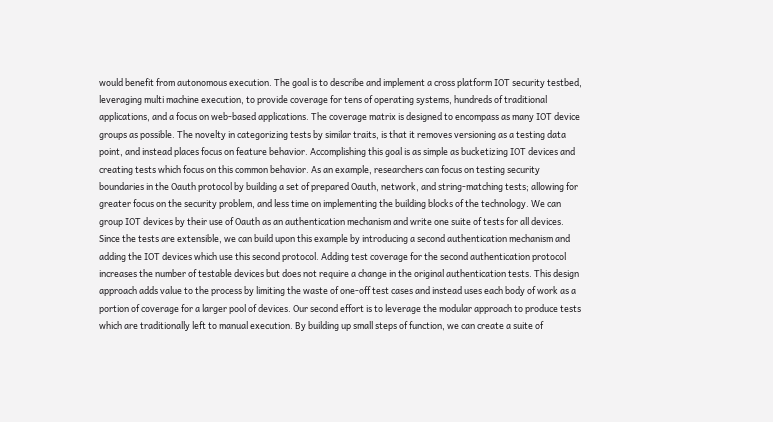would benefit from autonomous execution. The goal is to describe and implement a cross platform IOT security testbed, leveraging multi machine execution, to provide coverage for tens of operating systems, hundreds of traditional applications, and a focus on web-based applications. The coverage matrix is designed to encompass as many IOT device groups as possible. The novelty in categorizing tests by similar traits, is that it removes versioning as a testing data point, and instead places focus on feature behavior. Accomplishing this goal is as simple as bucketizing IOT devices and creating tests which focus on this common behavior. As an example, researchers can focus on testing security boundaries in the Oauth protocol by building a set of prepared Oauth, network, and string-matching tests; allowing for greater focus on the security problem, and less time on implementing the building blocks of the technology. We can group IOT devices by their use of Oauth as an authentication mechanism and write one suite of tests for all devices. Since the tests are extensible, we can build upon this example by introducing a second authentication mechanism and adding the IOT devices which use this second protocol. Adding test coverage for the second authentication protocol increases the number of testable devices but does not require a change in the original authentication tests. This design approach adds value to the process by limiting the waste of one-off test cases and instead uses each body of work as a portion of coverage for a larger pool of devices. Our second effort is to leverage the modular approach to produce tests which are traditionally left to manual execution. By building up small steps of function, we can create a suite of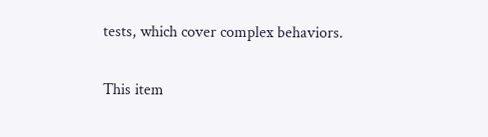tests, which cover complex behaviors.


This item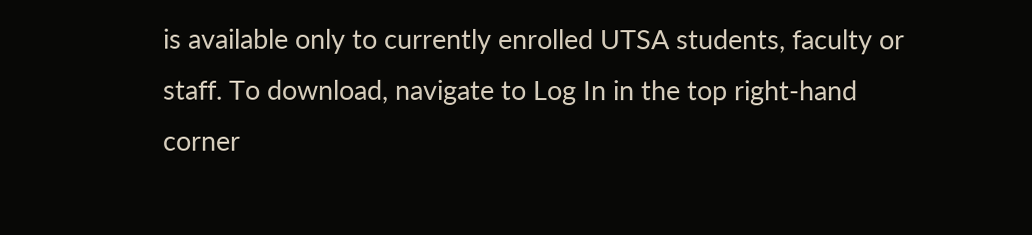is available only to currently enrolled UTSA students, faculty or staff. To download, navigate to Log In in the top right-hand corner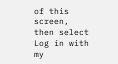of this screen, then select Log in with my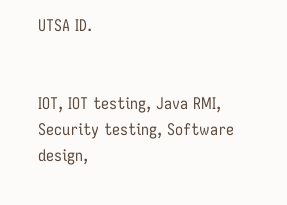UTSA ID.


IOT, IOT testing, Java RMI, Security testing, Software design,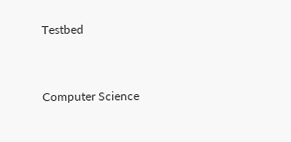Testbed



Computer Science